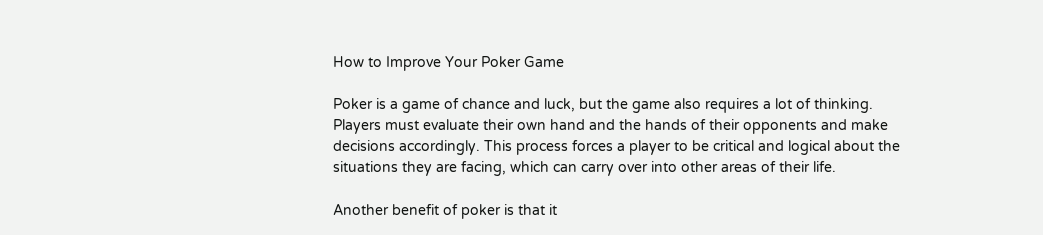How to Improve Your Poker Game

Poker is a game of chance and luck, but the game also requires a lot of thinking. Players must evaluate their own hand and the hands of their opponents and make decisions accordingly. This process forces a player to be critical and logical about the situations they are facing, which can carry over into other areas of their life.

Another benefit of poker is that it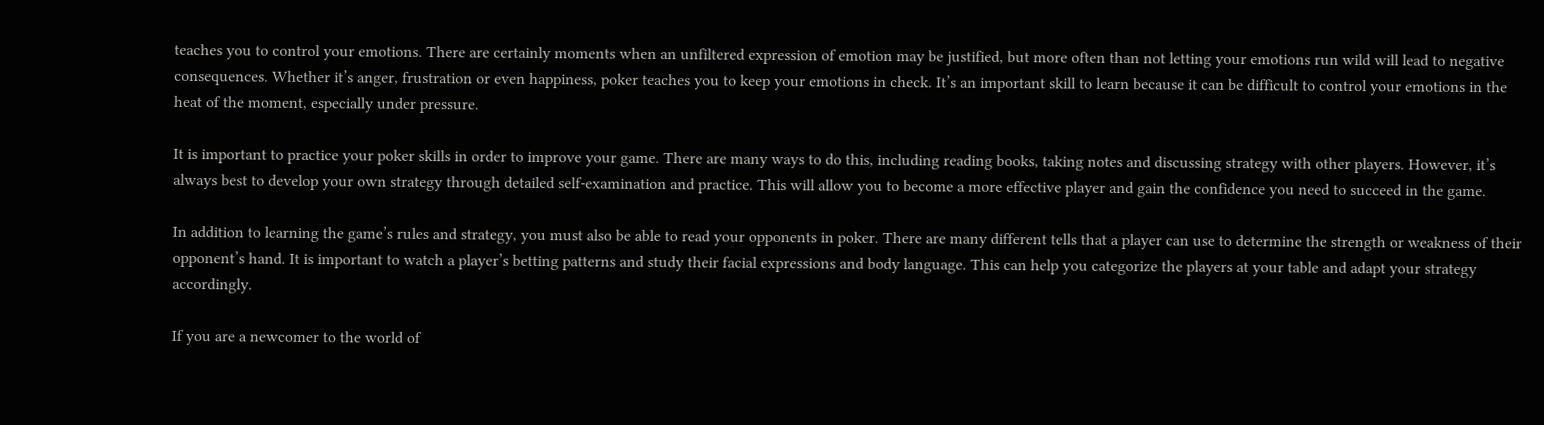teaches you to control your emotions. There are certainly moments when an unfiltered expression of emotion may be justified, but more often than not letting your emotions run wild will lead to negative consequences. Whether it’s anger, frustration or even happiness, poker teaches you to keep your emotions in check. It’s an important skill to learn because it can be difficult to control your emotions in the heat of the moment, especially under pressure.

It is important to practice your poker skills in order to improve your game. There are many ways to do this, including reading books, taking notes and discussing strategy with other players. However, it’s always best to develop your own strategy through detailed self-examination and practice. This will allow you to become a more effective player and gain the confidence you need to succeed in the game.

In addition to learning the game’s rules and strategy, you must also be able to read your opponents in poker. There are many different tells that a player can use to determine the strength or weakness of their opponent’s hand. It is important to watch a player’s betting patterns and study their facial expressions and body language. This can help you categorize the players at your table and adapt your strategy accordingly.

If you are a newcomer to the world of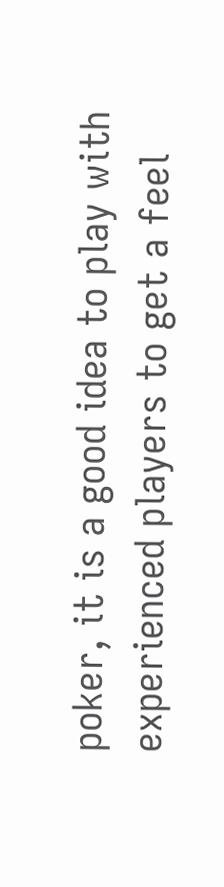poker, it is a good idea to play with experienced players to get a feel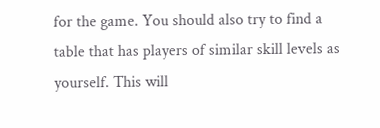for the game. You should also try to find a table that has players of similar skill levels as yourself. This will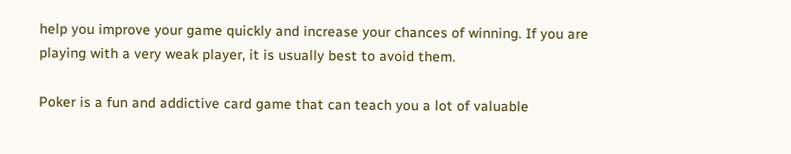help you improve your game quickly and increase your chances of winning. If you are playing with a very weak player, it is usually best to avoid them.

Poker is a fun and addictive card game that can teach you a lot of valuable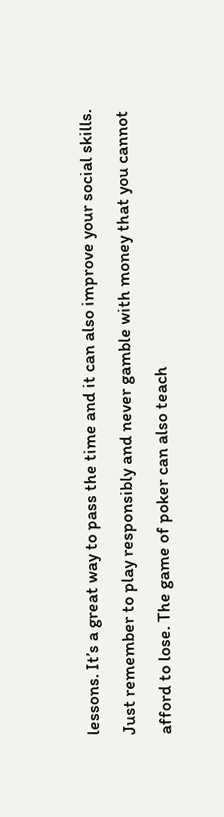lessons. It’s a great way to pass the time and it can also improve your social skills. Just remember to play responsibly and never gamble with money that you cannot afford to lose. The game of poker can also teach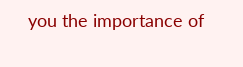you the importance of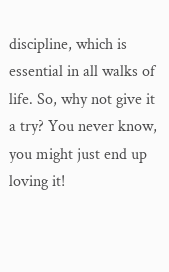discipline, which is essential in all walks of life. So, why not give it a try? You never know, you might just end up loving it!